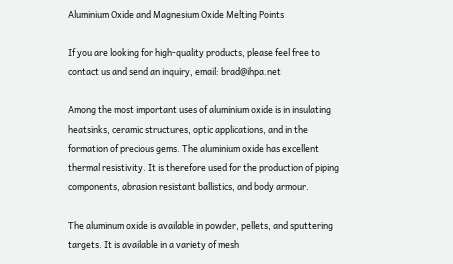Aluminium Oxide and Magnesium Oxide Melting Points

If you are looking for high-quality products, please feel free to contact us and send an inquiry, email: brad@ihpa.net

Among the most important uses of aluminium oxide is in insulating heatsinks, ceramic structures, optic applications, and in the formation of precious gems. The aluminium oxide has excellent thermal resistivity. It is therefore used for the production of piping components, abrasion resistant ballistics, and body armour.

The aluminum oxide is available in powder, pellets, and sputtering targets. It is available in a variety of mesh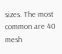sizes. The most common are 40 mesh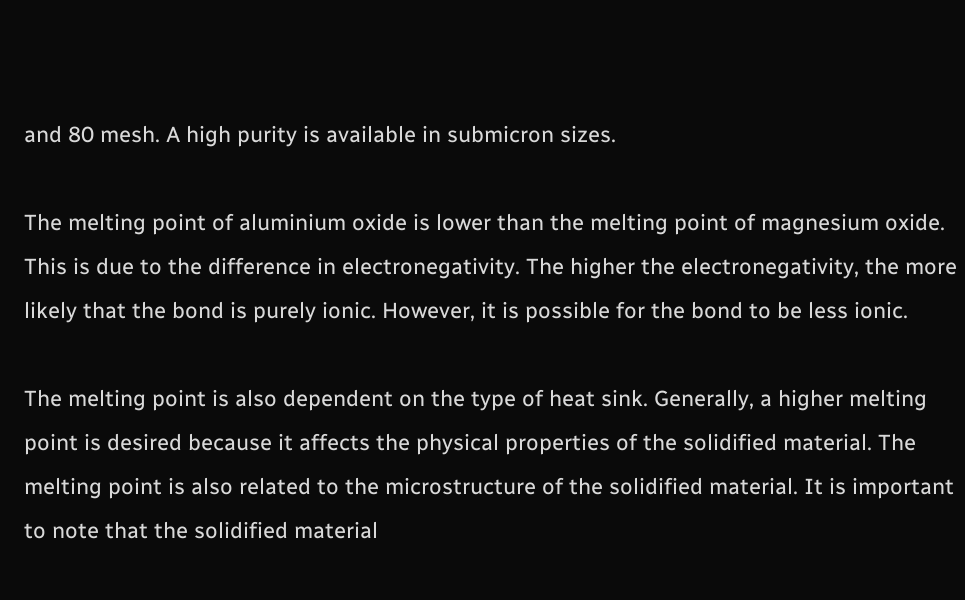and 80 mesh. A high purity is available in submicron sizes.

The melting point of aluminium oxide is lower than the melting point of magnesium oxide. This is due to the difference in electronegativity. The higher the electronegativity, the more likely that the bond is purely ionic. However, it is possible for the bond to be less ionic.

The melting point is also dependent on the type of heat sink. Generally, a higher melting point is desired because it affects the physical properties of the solidified material. The melting point is also related to the microstructure of the solidified material. It is important to note that the solidified material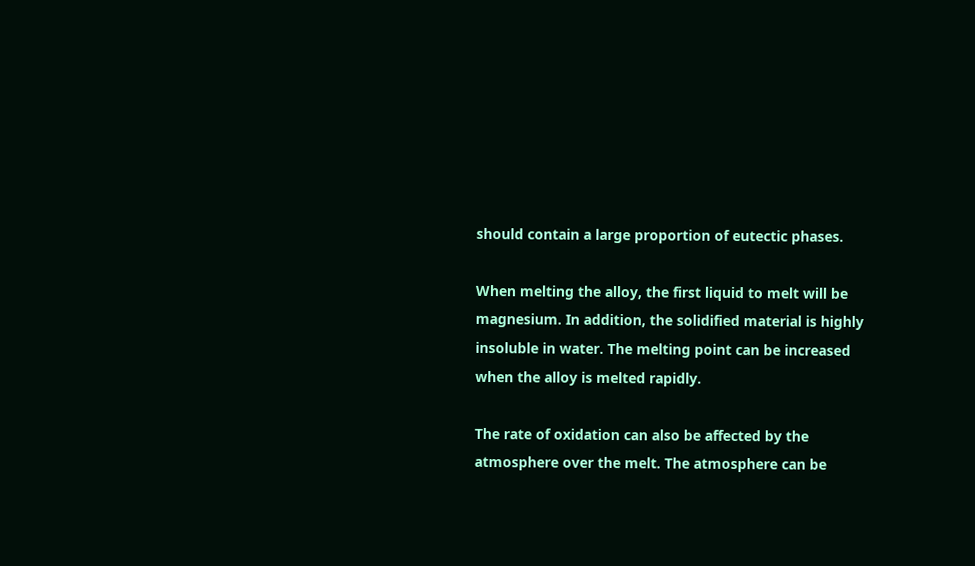should contain a large proportion of eutectic phases.

When melting the alloy, the first liquid to melt will be magnesium. In addition, the solidified material is highly insoluble in water. The melting point can be increased when the alloy is melted rapidly.

The rate of oxidation can also be affected by the atmosphere over the melt. The atmosphere can be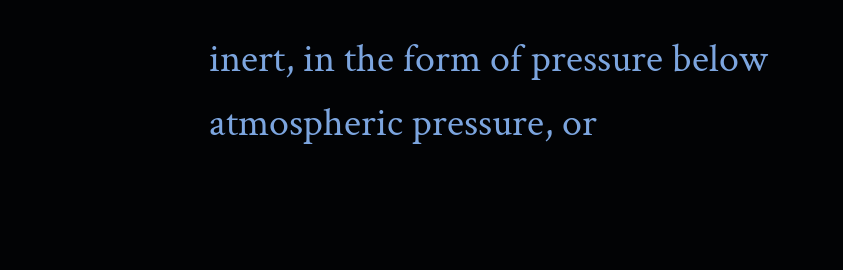inert, in the form of pressure below atmospheric pressure, or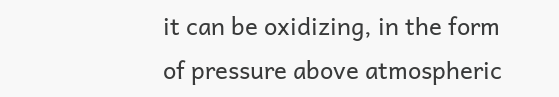it can be oxidizing, in the form of pressure above atmospheric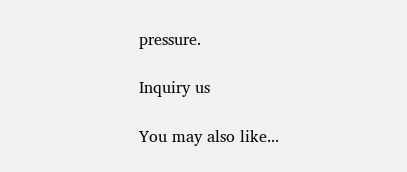pressure.

Inquiry us

You may also like...